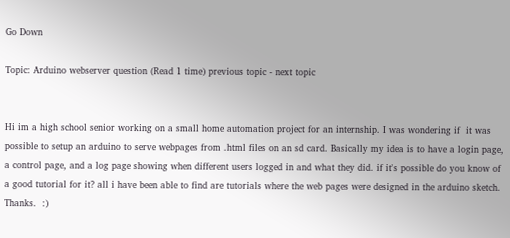Go Down

Topic: Arduino webserver question (Read 1 time) previous topic - next topic


Hi im a high school senior working on a small home automation project for an internship. I was wondering if  it was possible to setup an arduino to serve webpages from .html files on an sd card. Basically my idea is to have a login page, a control page, and a log page showing when different users logged in and what they did. if it's possible do you know of a good tutorial for it? all i have been able to find are tutorials where the web pages were designed in the arduino sketch. Thanks.  :)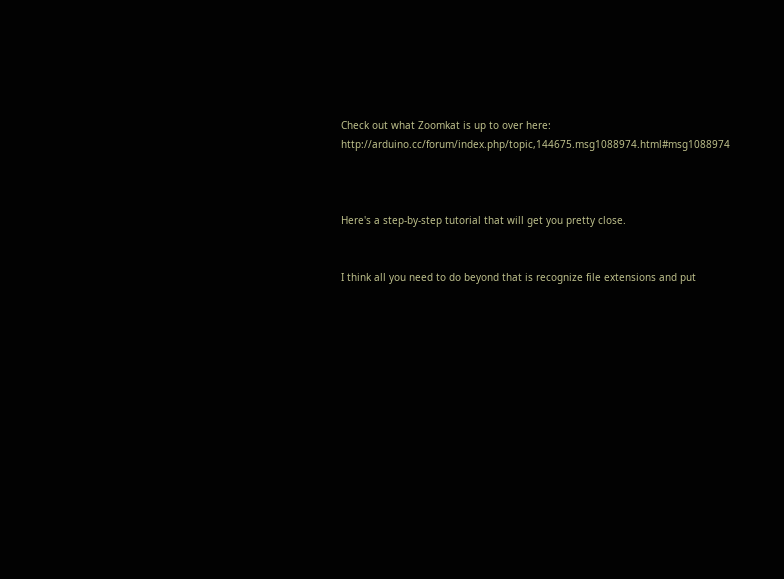Check out what Zoomkat is up to over here: http://arduino.cc/forum/index.php/topic,144675.msg1088974.html#msg1088974



Here's a step-by-step tutorial that will get you pretty close.


I think all you need to do beyond that is recognize file extensions and put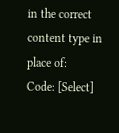in the correct content type in place of:
Code: [Select]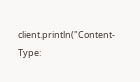client.println("Content-Type: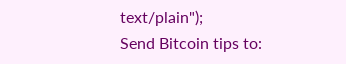text/plain");
Send Bitcoin tips to: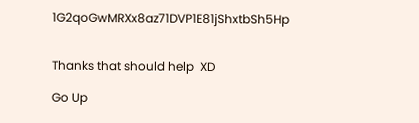1G2qoGwMRXx8az71DVP1E81jShxtbSh5Hp


Thanks that should help  XD

Go Up